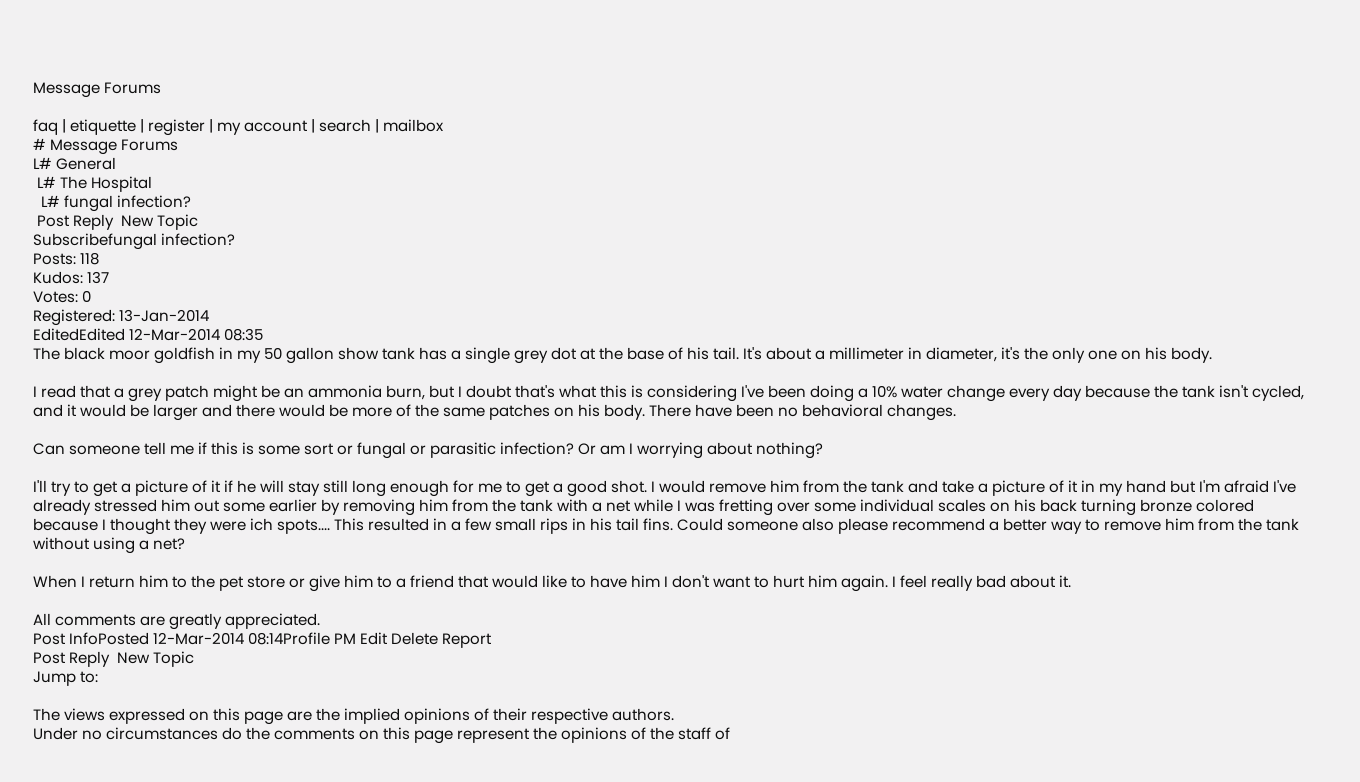Message Forums

faq | etiquette | register | my account | search | mailbox
# Message Forums
L# General
 L# The Hospital
  L# fungal infection?
 Post Reply  New Topic
Subscribefungal infection?
Posts: 118
Kudos: 137
Votes: 0
Registered: 13-Jan-2014
EditedEdited 12-Mar-2014 08:35
The black moor goldfish in my 50 gallon show tank has a single grey dot at the base of his tail. It's about a millimeter in diameter, it's the only one on his body.

I read that a grey patch might be an ammonia burn, but I doubt that's what this is considering I've been doing a 10% water change every day because the tank isn't cycled, and it would be larger and there would be more of the same patches on his body. There have been no behavioral changes.

Can someone tell me if this is some sort or fungal or parasitic infection? Or am I worrying about nothing?

I'll try to get a picture of it if he will stay still long enough for me to get a good shot. I would remove him from the tank and take a picture of it in my hand but I'm afraid I've already stressed him out some earlier by removing him from the tank with a net while I was fretting over some individual scales on his back turning bronze colored because I thought they were ich spots.... This resulted in a few small rips in his tail fins. Could someone also please recommend a better way to remove him from the tank without using a net?

When I return him to the pet store or give him to a friend that would like to have him I don't want to hurt him again. I feel really bad about it.

All comments are greatly appreciated.
Post InfoPosted 12-Mar-2014 08:14Profile PM Edit Delete Report
Post Reply  New Topic
Jump to:

The views expressed on this page are the implied opinions of their respective authors.
Under no circumstances do the comments on this page represent the opinions of the staff of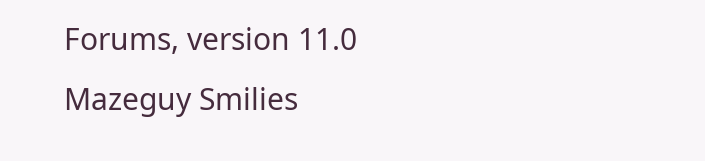Forums, version 11.0
Mazeguy Smilies